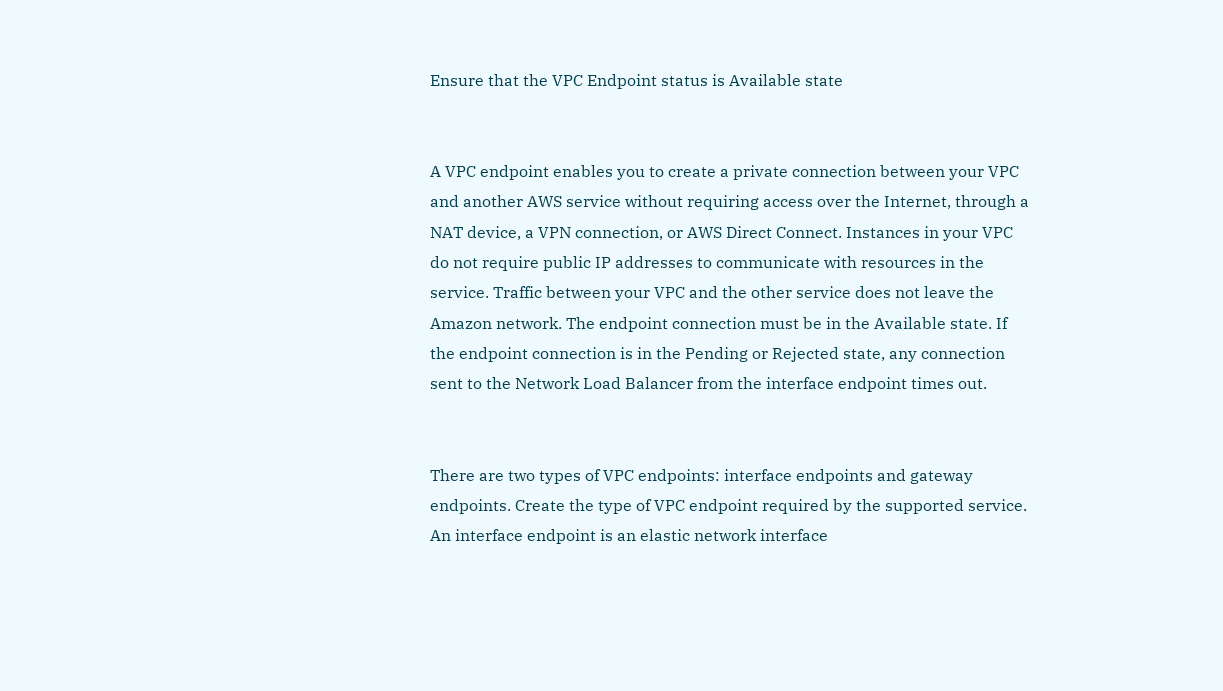Ensure that the VPC Endpoint status is Available state


A VPC endpoint enables you to create a private connection between your VPC and another AWS service without requiring access over the Internet, through a NAT device, a VPN connection, or AWS Direct Connect. Instances in your VPC do not require public IP addresses to communicate with resources in the service. Traffic between your VPC and the other service does not leave the Amazon network. The endpoint connection must be in the Available state. If the endpoint connection is in the Pending or Rejected state, any connection sent to the Network Load Balancer from the interface endpoint times out.


There are two types of VPC endpoints: interface endpoints and gateway endpoints. Create the type of VPC endpoint required by the supported service.
An interface endpoint is an elastic network interface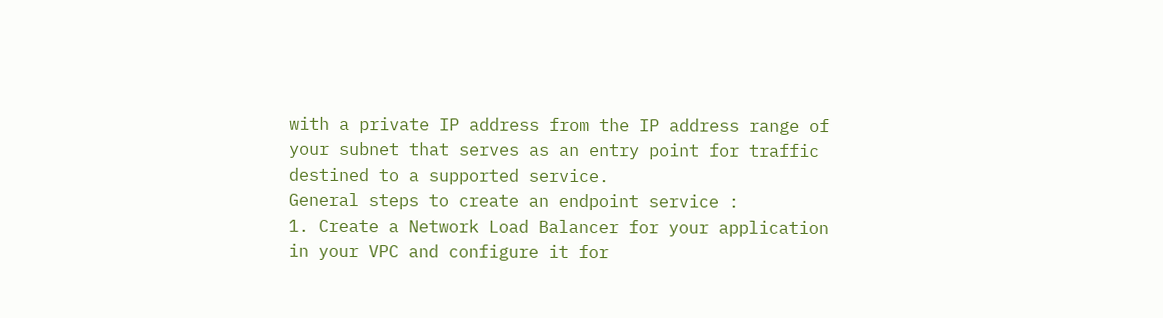with a private IP address from the IP address range of your subnet that serves as an entry point for traffic destined to a supported service.
General steps to create an endpoint service :
1. Create a Network Load Balancer for your application in your VPC and configure it for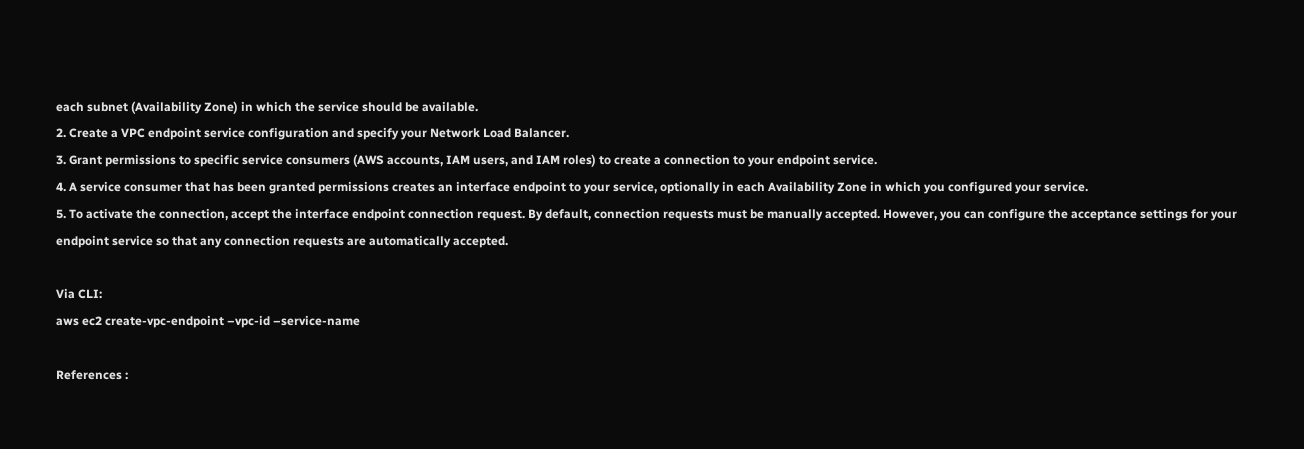each subnet (Availability Zone) in which the service should be available.
2. Create a VPC endpoint service configuration and specify your Network Load Balancer.
3. Grant permissions to specific service consumers (AWS accounts, IAM users, and IAM roles) to create a connection to your endpoint service.
4. A service consumer that has been granted permissions creates an interface endpoint to your service, optionally in each Availability Zone in which you configured your service.
5. To activate the connection, accept the interface endpoint connection request. By default, connection requests must be manually accepted. However, you can configure the acceptance settings for your endpoint service so that any connection requests are automatically accepted.

Via CLI:
aws ec2 create-vpc-endpoint –vpc-id –service-name

References :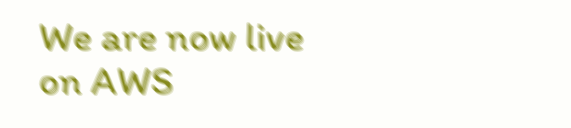We are now live on AWS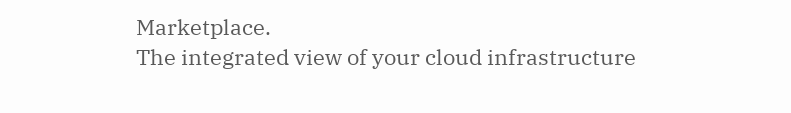Marketplace.
The integrated view of your cloud infrastructure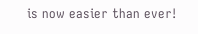is now easier than ever!